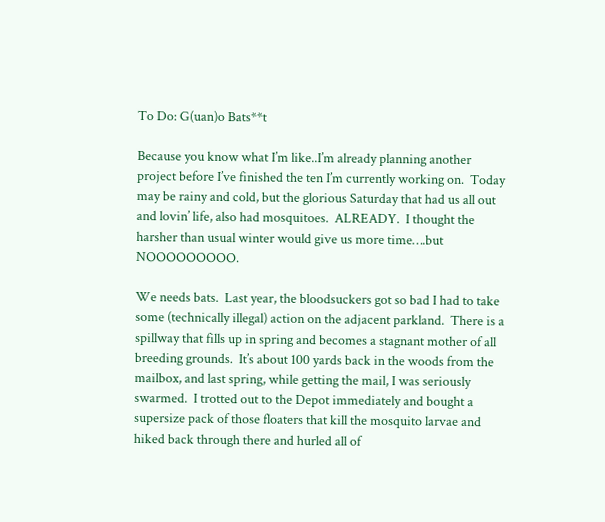To Do: G(uan)o Bats**t

Because you know what I’m like..I’m already planning another project before I’ve finished the ten I’m currently working on.  Today may be rainy and cold, but the glorious Saturday that had us all out and lovin’ life, also had mosquitoes.  ALREADY.  I thought the harsher than usual winter would give us more time….but NOOOOOOOOO.

We needs bats.  Last year, the bloodsuckers got so bad I had to take some (technically illegal) action on the adjacent parkland.  There is a spillway that fills up in spring and becomes a stagnant mother of all breeding grounds.  It’s about 100 yards back in the woods from the mailbox, and last spring, while getting the mail, I was seriously swarmed.  I trotted out to the Depot immediately and bought a supersize pack of those floaters that kill the mosquito larvae and hiked back through there and hurled all of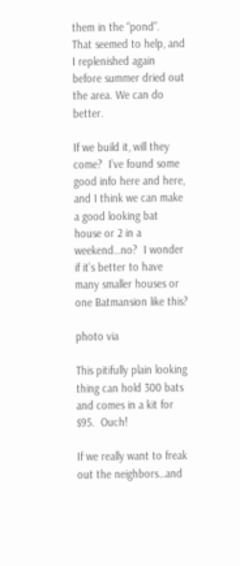them in the “pond”.  That seemed to help, and I replenished again before summer dried out the area. We can do better.

If we build it, will they come?  I’ve found some good info here and here, and I think we can make a good looking bat house or 2 in a weekend…no?  I wonder if it’s better to have many smaller houses or one Batmansion like this?

photo via

This pitifully plain looking thing can hold 300 bats and comes in a kit for $95.  Ouch!

If we really want to freak out the neighbors…and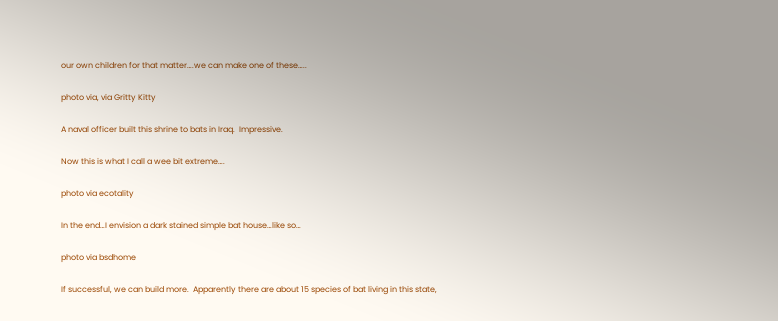our own children for that matter….we can make one of these…..

photo via, via Gritty Kitty

A naval officer built this shrine to bats in Iraq.  Impressive.

Now this is what I call a wee bit extreme….

photo via ecotality

In the end…I envision a dark stained simple bat house…like so…

photo via bsdhome

If successful, we can build more.  Apparently there are about 15 species of bat living in this state,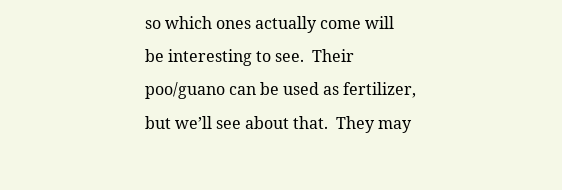so which ones actually come will be interesting to see.  Their poo/guano can be used as fertilizer, but we’ll see about that.  They may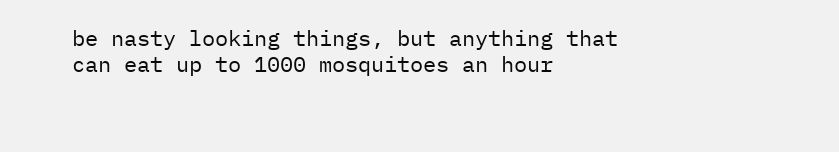be nasty looking things, but anything that can eat up to 1000 mosquitoes an hour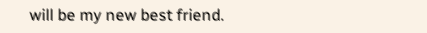will be my new best friend.